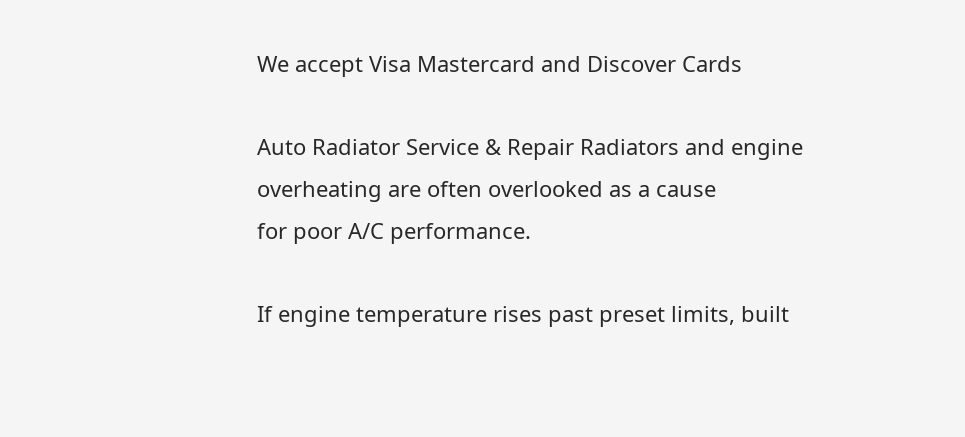We accept Visa Mastercard and Discover Cards

Auto Radiator Service & Repair Radiators and engine overheating are often overlooked as a cause
for poor A/C performance.

If engine temperature rises past preset limits, built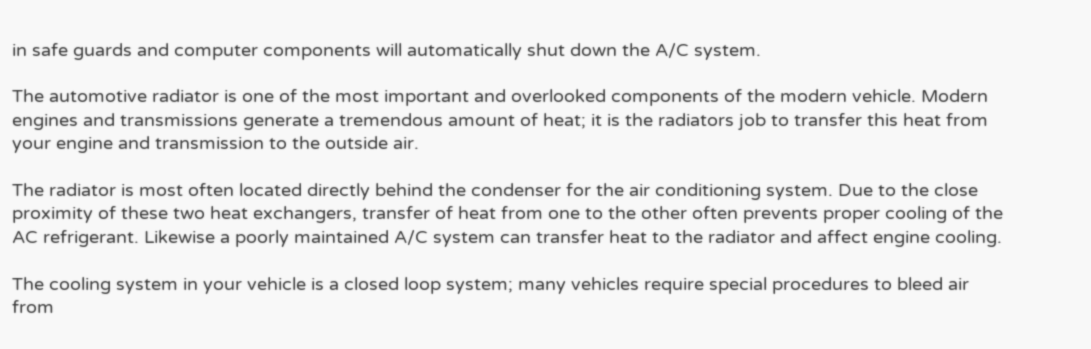in safe guards and computer components will automatically shut down the A/C system.

The automotive radiator is one of the most important and overlooked components of the modern vehicle. Modern engines and transmissions generate a tremendous amount of heat; it is the radiators job to transfer this heat from your engine and transmission to the outside air.

The radiator is most often located directly behind the condenser for the air conditioning system. Due to the close proximity of these two heat exchangers, transfer of heat from one to the other often prevents proper cooling of the AC refrigerant. Likewise a poorly maintained A/C system can transfer heat to the radiator and affect engine cooling.

The cooling system in your vehicle is a closed loop system; many vehicles require special procedures to bleed air from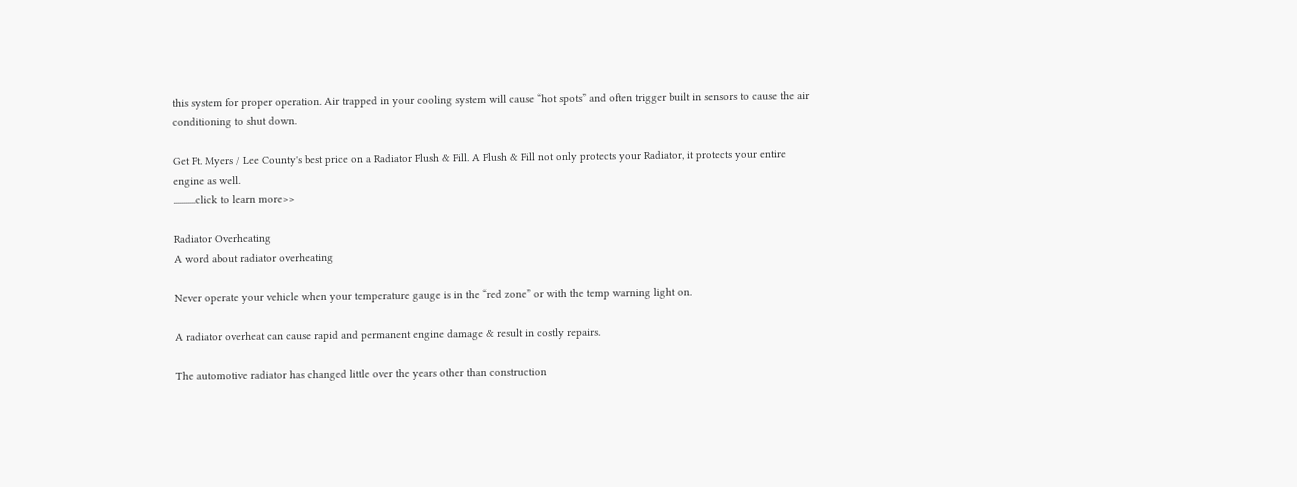this system for proper operation. Air trapped in your cooling system will cause “hot spots” and often trigger built in sensors to cause the air conditioning to shut down.

Get Ft. Myers / Lee County's best price on a Radiator Flush & Fill. A Flush & Fill not only protects your Radiator, it protects your entire engine as well.
...........click to learn more>>

Radiator Overheating
A word about radiator overheating

Never operate your vehicle when your temperature gauge is in the “red zone” or with the temp warning light on.

A radiator overheat can cause rapid and permanent engine damage & result in costly repairs.

The automotive radiator has changed little over the years other than construction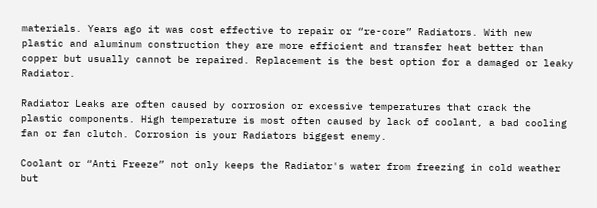materials. Years ago it was cost effective to repair or “re-core” Radiators. With new plastic and aluminum construction they are more efficient and transfer heat better than copper but usually cannot be repaired. Replacement is the best option for a damaged or leaky Radiator.

Radiator Leaks are often caused by corrosion or excessive temperatures that crack the plastic components. High temperature is most often caused by lack of coolant, a bad cooling fan or fan clutch. Corrosion is your Radiators biggest enemy.

Coolant or “Anti Freeze” not only keeps the Radiator's water from freezing in cold weather but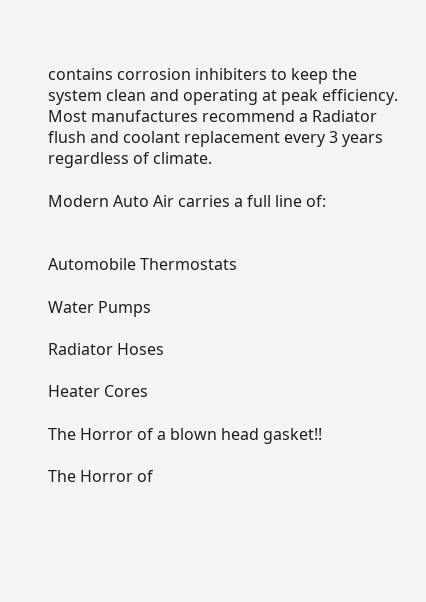contains corrosion inhibiters to keep the system clean and operating at peak efficiency. Most manufactures recommend a Radiator flush and coolant replacement every 3 years regardless of climate.

Modern Auto Air carries a full line of:


Automobile Thermostats

Water Pumps

Radiator Hoses

Heater Cores

The Horror of a blown head gasket!!

The Horror of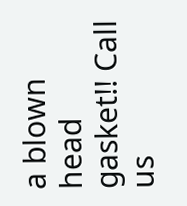a blown head gasket!! Call us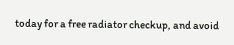today for a free radiator checkup, and avoid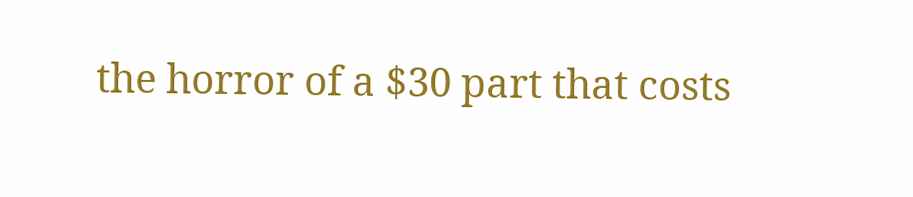the horror of a $30 part that costs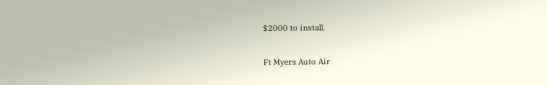$2000 to install.

Ft Myers Auto Air